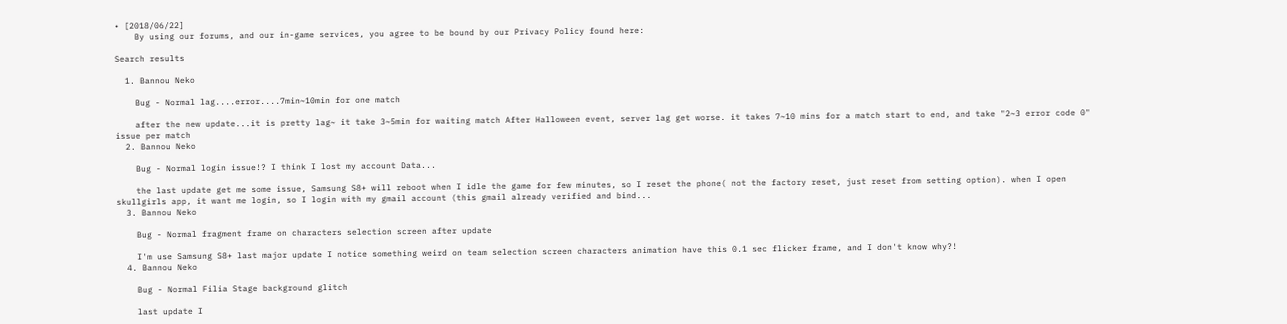• [2018/06/22]
    By using our forums, and our in-game services, you agree to be bound by our Privacy Policy found here:

Search results

  1. Bannou Neko

    Bug - Normal lag....error....7min~10min for one match

    after the new update...it is pretty lag~ it take 3~5min for waiting match After Halloween event, server lag get worse. it takes 7~10 mins for a match start to end, and take "2~3 error code 0" issue per match
  2. Bannou Neko

    Bug - Normal login issue!? I think I lost my account Data...

    the last update get me some issue, Samsung S8+ will reboot when I idle the game for few minutes, so I reset the phone( not the factory reset, just reset from setting option). when I open skullgirls app, it want me login, so I login with my gmail account (this gmail already verified and bind...
  3. Bannou Neko

    Bug - Normal fragment frame on characters selection screen after update

    I'm use Samsung S8+ last major update I notice something weird on team selection screen characters animation have this 0.1 sec flicker frame, and I don't know why?!
  4. Bannou Neko

    Bug - Normal Filia Stage background glitch

    last update I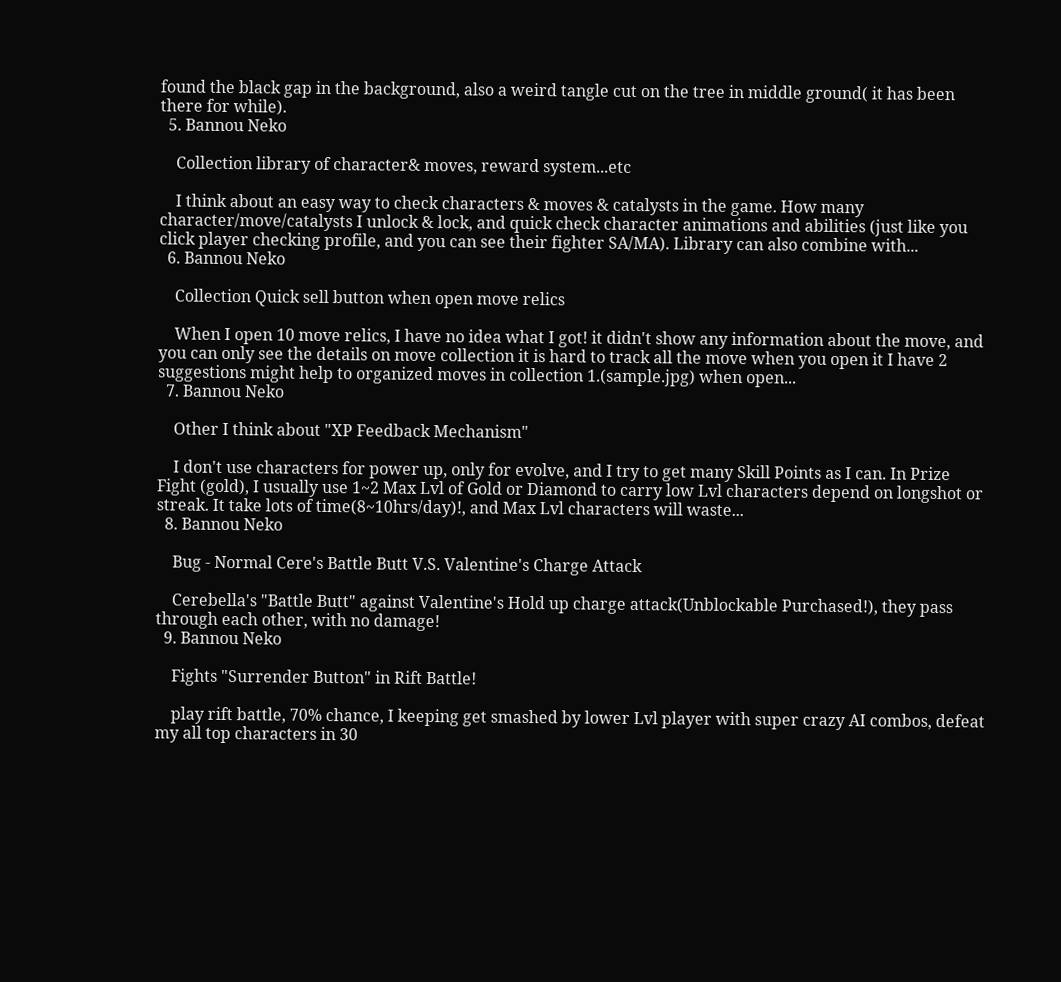found the black gap in the background, also a weird tangle cut on the tree in middle ground( it has been there for while).
  5. Bannou Neko

    Collection library of character& moves, reward system...etc

    I think about an easy way to check characters & moves & catalysts in the game. How many character/move/catalysts I unlock & lock, and quick check character animations and abilities (just like you click player checking profile, and you can see their fighter SA/MA). Library can also combine with...
  6. Bannou Neko

    Collection Quick sell button when open move relics

    When I open 10 move relics, I have no idea what I got! it didn't show any information about the move, and you can only see the details on move collection it is hard to track all the move when you open it I have 2 suggestions might help to organized moves in collection 1.(sample.jpg) when open...
  7. Bannou Neko

    Other I think about "XP Feedback Mechanism"

    I don't use characters for power up, only for evolve, and I try to get many Skill Points as I can. In Prize Fight (gold), I usually use 1~2 Max Lvl of Gold or Diamond to carry low Lvl characters depend on longshot or streak. It take lots of time(8~10hrs/day)!, and Max Lvl characters will waste...
  8. Bannou Neko

    Bug - Normal Cere's Battle Butt V.S. Valentine's Charge Attack

    Cerebella's "Battle Butt" against Valentine's Hold up charge attack(Unblockable Purchased!), they pass through each other, with no damage!
  9. Bannou Neko

    Fights "Surrender Button" in Rift Battle!

    play rift battle, 70% chance, I keeping get smashed by lower Lvl player with super crazy AI combos, defeat my all top characters in 30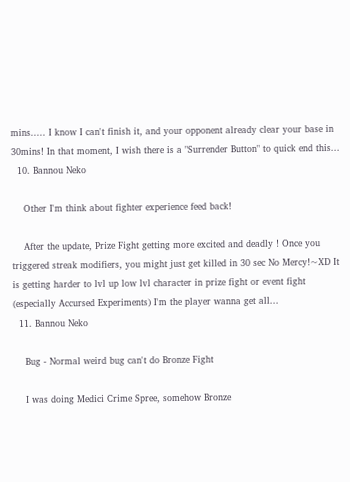mins..... I know I can't finish it, and your opponent already clear your base in 30mins! In that moment, I wish there is a "Surrender Button" to quick end this...
  10. Bannou Neko

    Other I'm think about fighter experience feed back!

    After the update, Prize Fight getting more excited and deadly ! Once you triggered streak modifiers, you might just get killed in 30 sec No Mercy!~XD It is getting harder to lvl up low lvl character in prize fight or event fight (especially Accursed Experiments) I'm the player wanna get all...
  11. Bannou Neko

    Bug - Normal weird bug can't do Bronze Fight

    I was doing Medici Crime Spree, somehow Bronze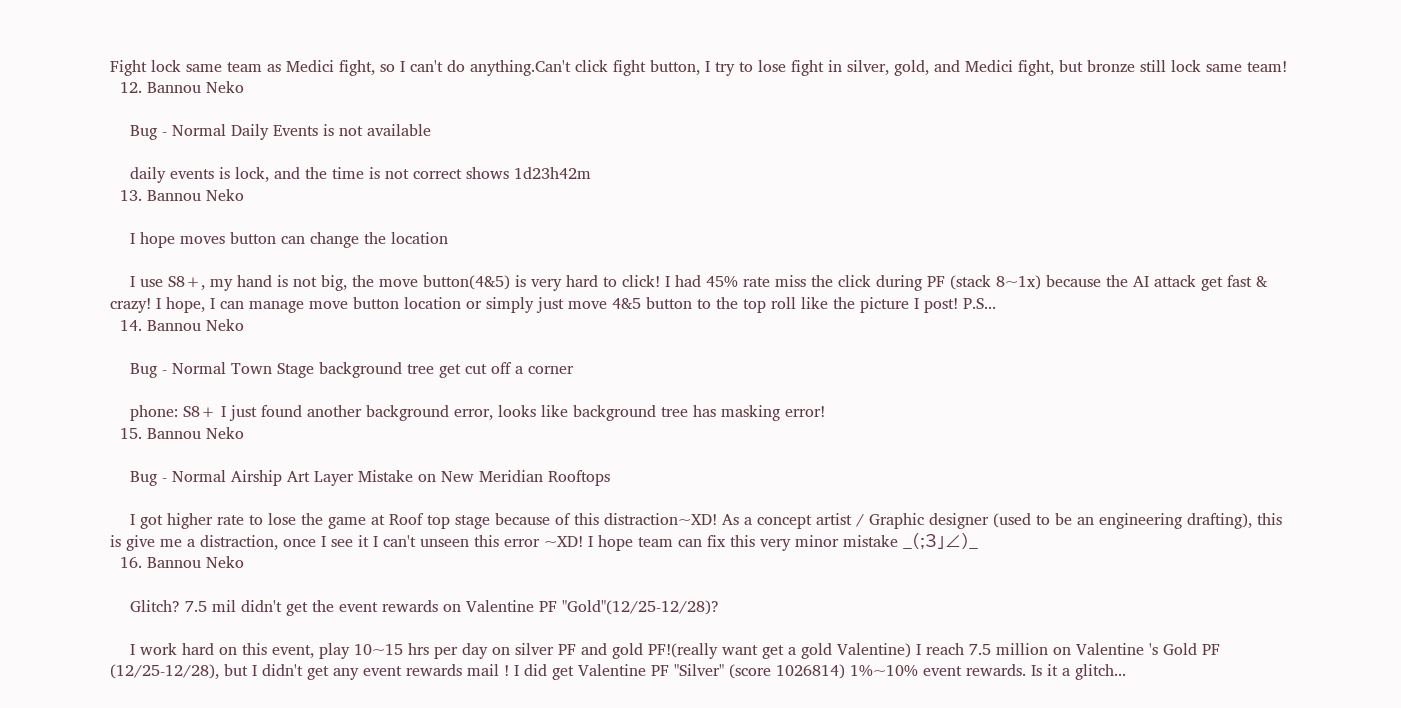Fight lock same team as Medici fight, so I can't do anything.Can't click fight button, I try to lose fight in silver, gold, and Medici fight, but bronze still lock same team!
  12. Bannou Neko

    Bug - Normal Daily Events is not available

    daily events is lock, and the time is not correct shows 1d23h42m
  13. Bannou Neko

    I hope moves button can change the location

    I use S8+, my hand is not big, the move button(4&5) is very hard to click! I had 45% rate miss the click during PF (stack 8~1x) because the AI attack get fast & crazy! I hope, I can manage move button location or simply just move 4&5 button to the top roll like the picture I post! P.S...
  14. Bannou Neko

    Bug - Normal Town Stage background tree get cut off a corner

    phone: S8+ I just found another background error, looks like background tree has masking error!
  15. Bannou Neko

    Bug - Normal Airship Art Layer Mistake on New Meridian Rooftops

    I got higher rate to lose the game at Roof top stage because of this distraction~XD! As a concept artist / Graphic designer (used to be an engineering drafting), this is give me a distraction, once I see it I can't unseen this error ~XD! I hope team can fix this very minor mistake _(;3」∠)_
  16. Bannou Neko

    Glitch? 7.5 mil didn't get the event rewards on Valentine PF "Gold"(12/25-12/28)?

    I work hard on this event, play 10~15 hrs per day on silver PF and gold PF!(really want get a gold Valentine) I reach 7.5 million on Valentine 's Gold PF (12/25-12/28), but I didn't get any event rewards mail ! I did get Valentine PF "Silver" (score 1026814) 1%~10% event rewards. Is it a glitch...